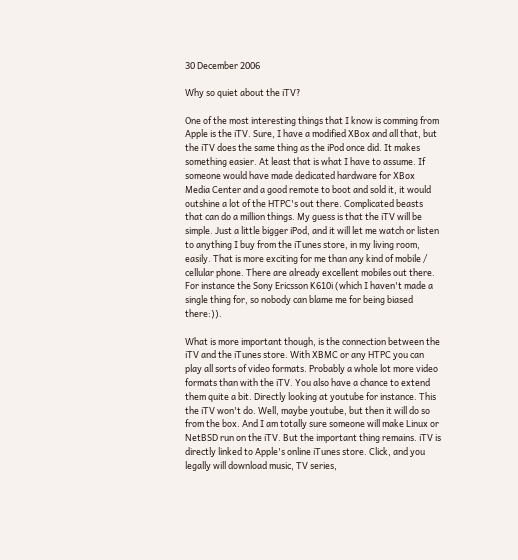30 December 2006

Why so quiet about the iTV?

One of the most interesting things that I know is comming from Apple is the iTV. Sure, I have a modified XBox and all that, but the iTV does the same thing as the iPod once did. It makes something easier. At least that is what I have to assume. If someone would have made dedicated hardware for XBox Media Center and a good remote to boot and sold it, it would outshine a lot of the HTPC's out there. Complicated beasts that can do a million things. My guess is that the iTV will be simple. Just a little bigger iPod, and it will let me watch or listen to anything I buy from the iTunes store, in my living room, easily. That is more exciting for me than any kind of mobile / cellular phone. There are already excellent mobiles out there. For instance the Sony Ericsson K610i (which I haven't made a single thing for, so nobody can blame me for being biased there:)).

What is more important though, is the connection between the iTV and the iTunes store. With XBMC or any HTPC you can play all sorts of video formats. Probably a whole lot more video formats than with the iTV. You also have a chance to extend them quite a bit. Directly looking at youtube for instance. This the iTV won't do. Well, maybe youtube, but then it will do so from the box. And I am totally sure someone will make Linux or NetBSD run on the iTV. But the important thing remains. iTV is directly linked to Apple's online iTunes store. Click, and you legally will download music, TV series,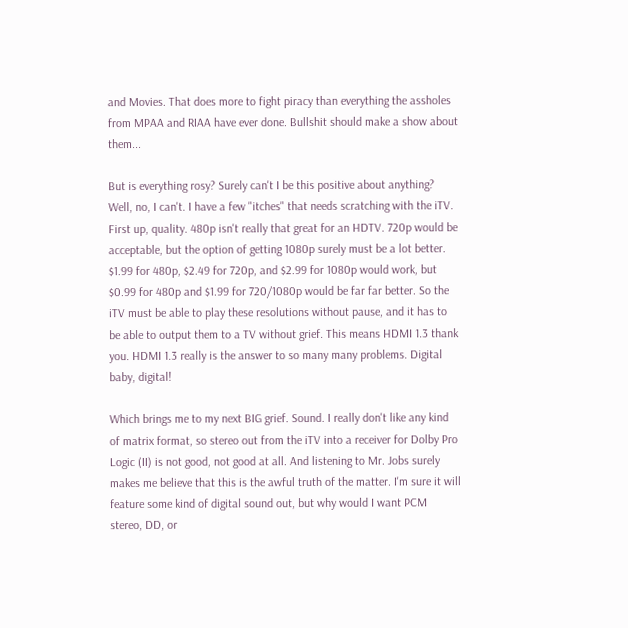and Movies. That does more to fight piracy than everything the assholes from MPAA and RIAA have ever done. Bullshit should make a show about them...

But is everything rosy? Surely can't I be this positive about anything? Well, no, I can't. I have a few "itches" that needs scratching with the iTV. First up, quality. 480p isn't really that great for an HDTV. 720p would be acceptable, but the option of getting 1080p surely must be a lot better. $1.99 for 480p, $2.49 for 720p, and $2.99 for 1080p would work, but $0.99 for 480p and $1.99 for 720/1080p would be far far better. So the iTV must be able to play these resolutions without pause, and it has to be able to output them to a TV without grief. This means HDMI 1.3 thank you. HDMI 1.3 really is the answer to so many many problems. Digital baby, digital!

Which brings me to my next BIG grief. Sound. I really don't like any kind of matrix format, so stereo out from the iTV into a receiver for Dolby Pro Logic (II) is not good, not good at all. And listening to Mr. Jobs surely makes me believe that this is the awful truth of the matter. I'm sure it will feature some kind of digital sound out, but why would I want PCM stereo, DD, or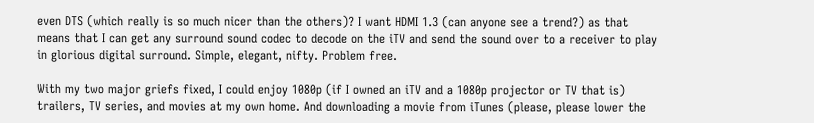even DTS (which really is so much nicer than the others)? I want HDMI 1.3 (can anyone see a trend?) as that means that I can get any surround sound codec to decode on the iTV and send the sound over to a receiver to play in glorious digital surround. Simple, elegant, nifty. Problem free.

With my two major griefs fixed, I could enjoy 1080p (if I owned an iTV and a 1080p projector or TV that is) trailers, TV series, and movies at my own home. And downloading a movie from iTunes (please, please lower the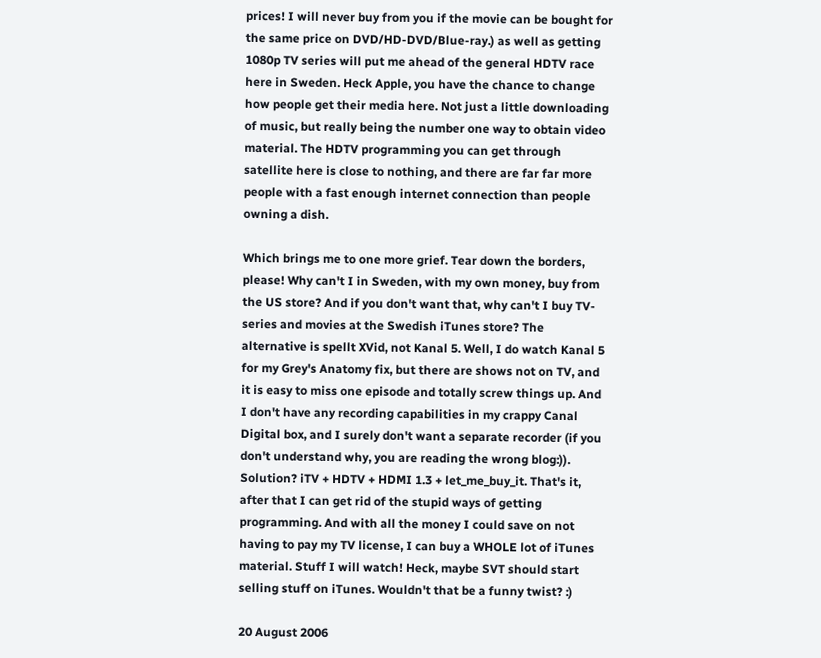prices! I will never buy from you if the movie can be bought for the same price on DVD/HD-DVD/Blue-ray.) as well as getting 1080p TV series will put me ahead of the general HDTV race here in Sweden. Heck Apple, you have the chance to change how people get their media here. Not just a little downloading of music, but really being the number one way to obtain video material. The HDTV programming you can get through satellite here is close to nothing, and there are far far more people with a fast enough internet connection than people owning a dish.

Which brings me to one more grief. Tear down the borders, please! Why can't I in Sweden, with my own money, buy from the US store? And if you don't want that, why can't I buy TV-series and movies at the Swedish iTunes store? The alternative is spellt XVid, not Kanal 5. Well, I do watch Kanal 5 for my Grey's Anatomy fix, but there are shows not on TV, and it is easy to miss one episode and totally screw things up. And I don't have any recording capabilities in my crappy Canal Digital box, and I surely don't want a separate recorder (if you don't understand why, you are reading the wrong blog:)). Solution? iTV + HDTV + HDMI 1.3 + let_me_buy_it. That's it, after that I can get rid of the stupid ways of getting programming. And with all the money I could save on not having to pay my TV license, I can buy a WHOLE lot of iTunes material. Stuff I will watch! Heck, maybe SVT should start selling stuff on iTunes. Wouldn't that be a funny twist? :)

20 August 2006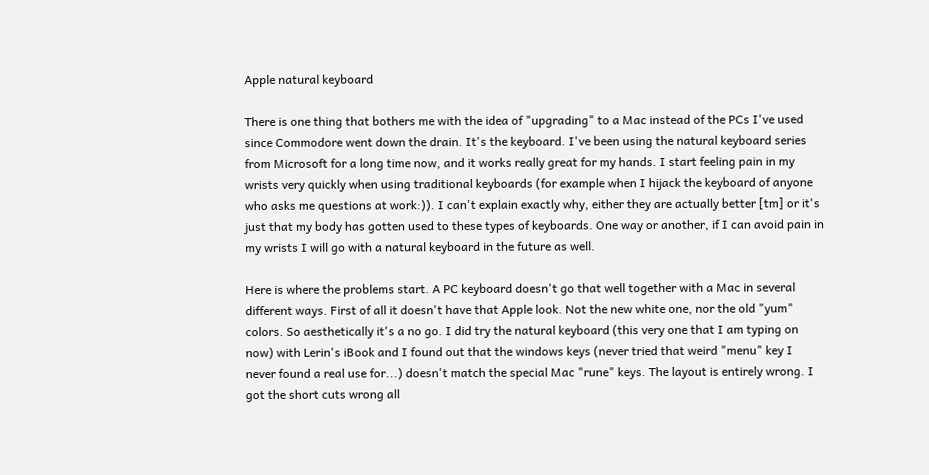Apple natural keyboard

There is one thing that bothers me with the idea of "upgrading" to a Mac instead of the PCs I've used since Commodore went down the drain. It's the keyboard. I've been using the natural keyboard series from Microsoft for a long time now, and it works really great for my hands. I start feeling pain in my wrists very quickly when using traditional keyboards (for example when I hijack the keyboard of anyone who asks me questions at work:)). I can't explain exactly why, either they are actually better [tm] or it's just that my body has gotten used to these types of keyboards. One way or another, if I can avoid pain in my wrists I will go with a natural keyboard in the future as well.

Here is where the problems start. A PC keyboard doesn't go that well together with a Mac in several different ways. First of all it doesn't have that Apple look. Not the new white one, nor the old "yum" colors. So aesthetically it's a no go. I did try the natural keyboard (this very one that I am typing on now) with Lerin's iBook and I found out that the windows keys (never tried that weird "menu" key I never found a real use for...) doesn't match the special Mac "rune" keys. The layout is entirely wrong. I got the short cuts wrong all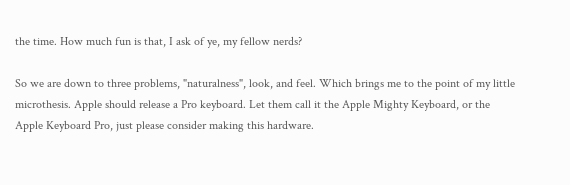the time. How much fun is that, I ask of ye, my fellow nerds?

So we are down to three problems, "naturalness", look, and feel. Which brings me to the point of my little microthesis. Apple should release a Pro keyboard. Let them call it the Apple Mighty Keyboard, or the Apple Keyboard Pro, just please consider making this hardware.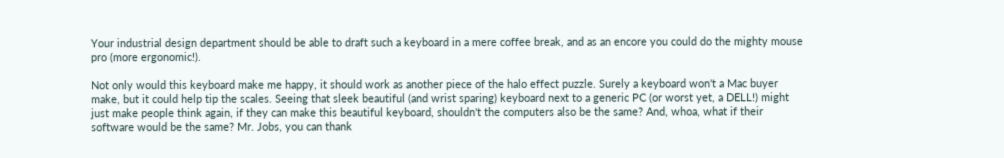Your industrial design department should be able to draft such a keyboard in a mere coffee break, and as an encore you could do the mighty mouse pro (more ergonomic!).

Not only would this keyboard make me happy, it should work as another piece of the halo effect puzzle. Surely a keyboard won't a Mac buyer make, but it could help tip the scales. Seeing that sleek beautiful (and wrist sparing) keyboard next to a generic PC (or worst yet, a DELL!) might just make people think again, if they can make this beautiful keyboard, shouldn't the computers also be the same? And, whoa, what if their software would be the same? Mr. Jobs, you can thank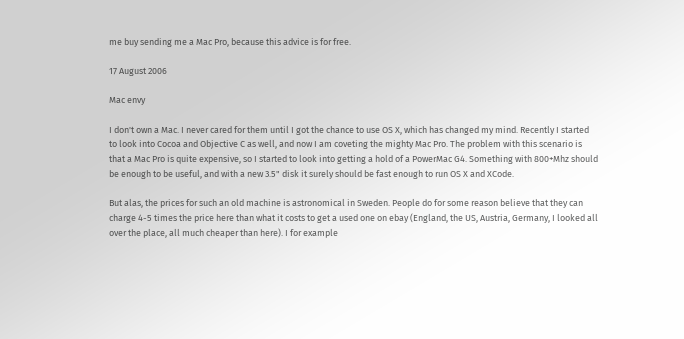me buy sending me a Mac Pro, because this advice is for free.

17 August 2006

Mac envy

I don't own a Mac. I never cared for them until I got the chance to use OS X, which has changed my mind. Recently I started to look into Cocoa and Objective C as well, and now I am coveting the mighty Mac Pro. The problem with this scenario is that a Mac Pro is quite expensive, so I started to look into getting a hold of a PowerMac G4. Something with 800+Mhz should be enough to be useful, and with a new 3.5" disk it surely should be fast enough to run OS X and XCode.

But alas, the prices for such an old machine is astronomical in Sweden. People do for some reason believe that they can charge 4-5 times the price here than what it costs to get a used one on ebay (England, the US, Austria, Germany, I looked all over the place, all much cheaper than here). I for example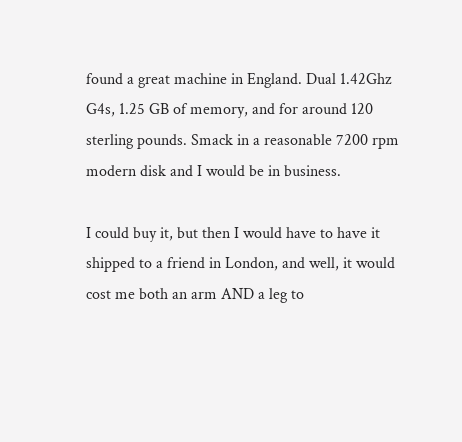found a great machine in England. Dual 1.42Ghz G4s, 1.25 GB of memory, and for around 120 sterling pounds. Smack in a reasonable 7200 rpm modern disk and I would be in business.

I could buy it, but then I would have to have it shipped to a friend in London, and well, it would cost me both an arm AND a leg to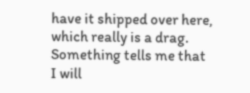have it shipped over here, which really is a drag. Something tells me that I will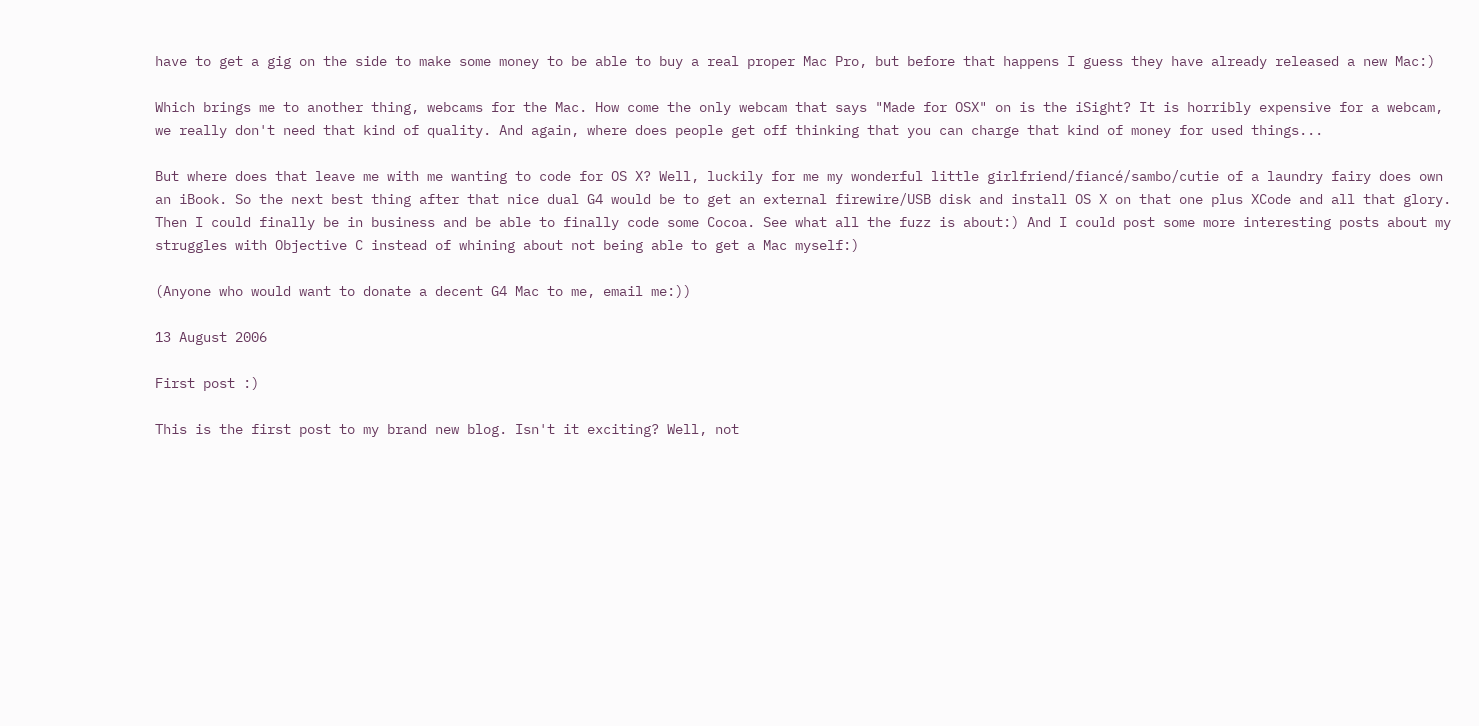have to get a gig on the side to make some money to be able to buy a real proper Mac Pro, but before that happens I guess they have already released a new Mac:)

Which brings me to another thing, webcams for the Mac. How come the only webcam that says "Made for OSX" on is the iSight? It is horribly expensive for a webcam, we really don't need that kind of quality. And again, where does people get off thinking that you can charge that kind of money for used things...

But where does that leave me with me wanting to code for OS X? Well, luckily for me my wonderful little girlfriend/fiancé/sambo/cutie of a laundry fairy does own an iBook. So the next best thing after that nice dual G4 would be to get an external firewire/USB disk and install OS X on that one plus XCode and all that glory. Then I could finally be in business and be able to finally code some Cocoa. See what all the fuzz is about:) And I could post some more interesting posts about my struggles with Objective C instead of whining about not being able to get a Mac myself:)

(Anyone who would want to donate a decent G4 Mac to me, email me:))

13 August 2006

First post :)

This is the first post to my brand new blog. Isn't it exciting? Well, not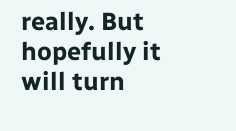really. But hopefully it will turn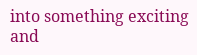into something exciting and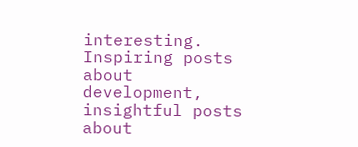interesting. Inspiring posts about development, insightful posts about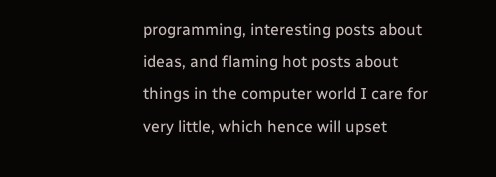programming, interesting posts about ideas, and flaming hot posts about things in the computer world I care for very little, which hence will upset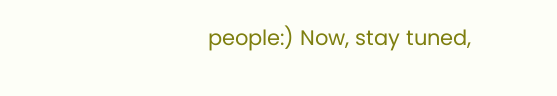people:) Now, stay tuned,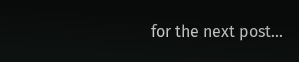for the next post...